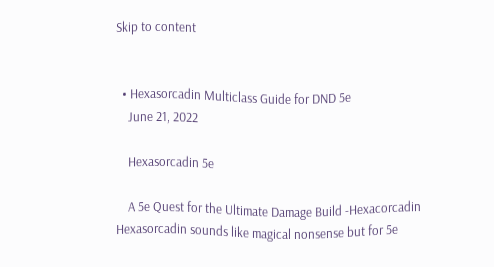Skip to content


  • Hexasorcadin Multiclass Guide for DND 5e
    June 21, 2022

    Hexasorcadin 5e

    A 5e Quest for the Ultimate Damage Build -Hexacorcadin Hexasorcadin sounds like magical nonsense but for 5e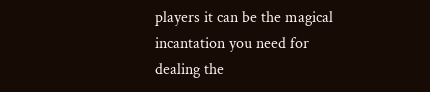players it can be the magical incantation you need for dealing the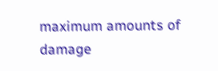maximum amounts of damage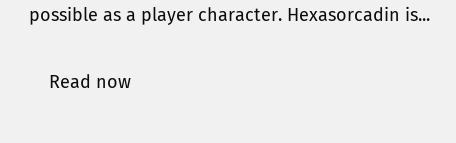possible as a player character. Hexasorcadin is...

    Read now